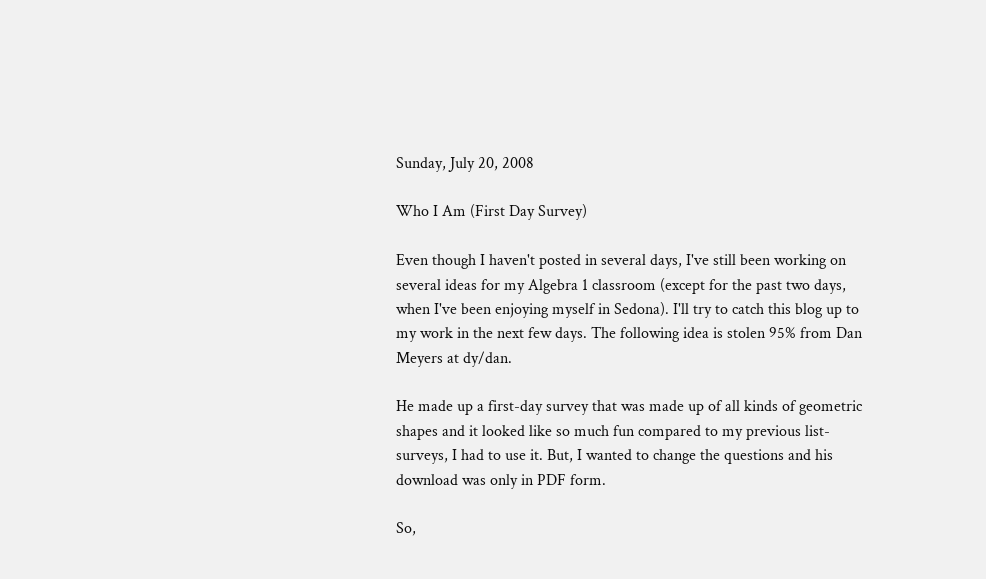Sunday, July 20, 2008

Who I Am (First Day Survey)

Even though I haven't posted in several days, I've still been working on several ideas for my Algebra 1 classroom (except for the past two days, when I've been enjoying myself in Sedona). I'll try to catch this blog up to my work in the next few days. The following idea is stolen 95% from Dan Meyers at dy/dan.

He made up a first-day survey that was made up of all kinds of geometric shapes and it looked like so much fun compared to my previous list-surveys, I had to use it. But, I wanted to change the questions and his download was only in PDF form.

So,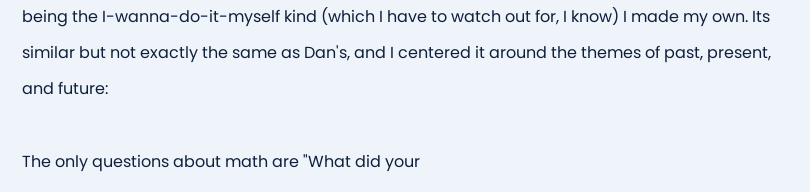being the I-wanna-do-it-myself kind (which I have to watch out for, I know) I made my own. Its similar but not exactly the same as Dan's, and I centered it around the themes of past, present, and future:

The only questions about math are "What did your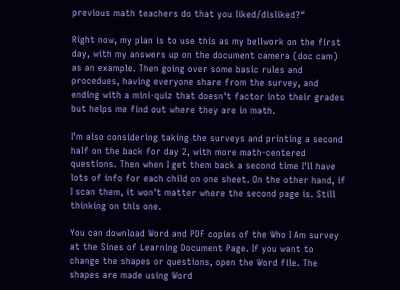previous math teachers do that you liked/disliked?"

Right now, my plan is to use this as my bellwork on the first day, with my answers up on the document camera (doc cam) as an example. Then going over some basic rules and procedues, having everyone share from the survey, and ending with a mini-quiz that doesn't factor into their grades but helps me find out where they are in math.

I'm also considering taking the surveys and printing a second half on the back for day 2, with more math-centered questions. Then when I get them back a second time I'll have lots of info for each child on one sheet. On the other hand, if I scan them, it won't matter where the second page is. Still thinking on this one.

You can download Word and PDF copies of the Who I Am survey at the Sines of Learning Document Page. If you want to change the shapes or questions, open the Word file. The shapes are made using Word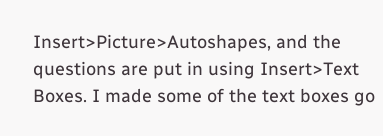Insert>Picture>Autoshapes, and the questions are put in using Insert>Text Boxes. I made some of the text boxes go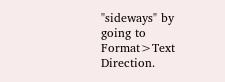"sideways" by going to Format>Text Direction.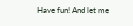Have fun! And let me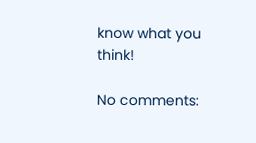know what you think!

No comments: